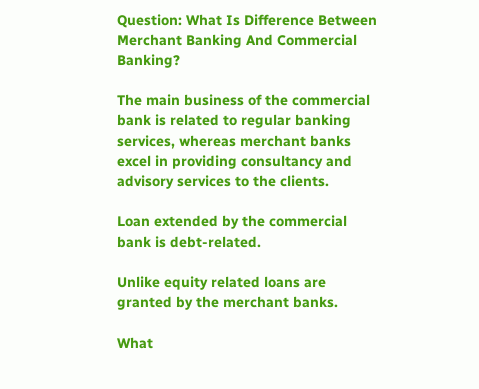Question: What Is Difference Between Merchant Banking And Commercial Banking?

The main business of the commercial bank is related to regular banking services, whereas merchant banks excel in providing consultancy and advisory services to the clients.

Loan extended by the commercial bank is debt-related.

Unlike equity related loans are granted by the merchant banks.

What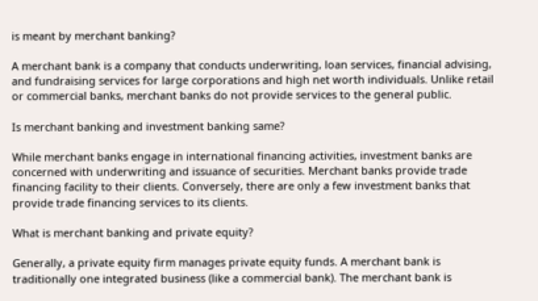is meant by merchant banking?

A merchant bank is a company that conducts underwriting, loan services, financial advising, and fundraising services for large corporations and high net worth individuals. Unlike retail or commercial banks, merchant banks do not provide services to the general public.

Is merchant banking and investment banking same?

While merchant banks engage in international financing activities, investment banks are concerned with underwriting and issuance of securities. Merchant banks provide trade financing facility to their clients. Conversely, there are only a few investment banks that provide trade financing services to its clients.

What is merchant banking and private equity?

Generally, a private equity firm manages private equity funds. A merchant bank is traditionally one integrated business (like a commercial bank). The merchant bank is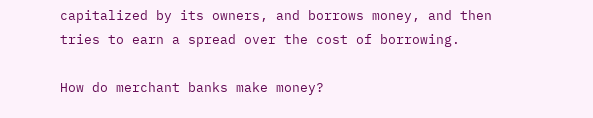capitalized by its owners, and borrows money, and then tries to earn a spread over the cost of borrowing.

How do merchant banks make money?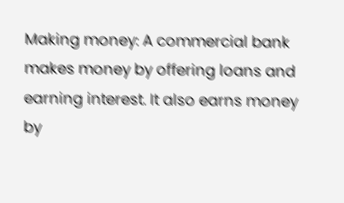Making money: A commercial bank makes money by offering loans and earning interest. It also earns money by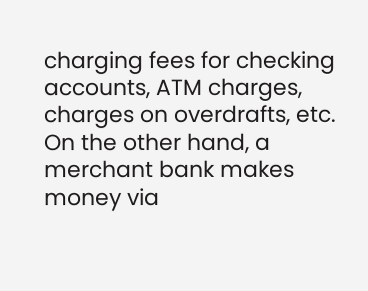charging fees for checking accounts, ATM charges, charges on overdrafts, etc. On the other hand, a merchant bank makes money via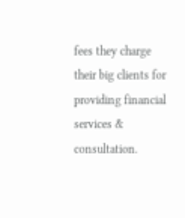fees they charge their big clients for providing financial services & consultation.